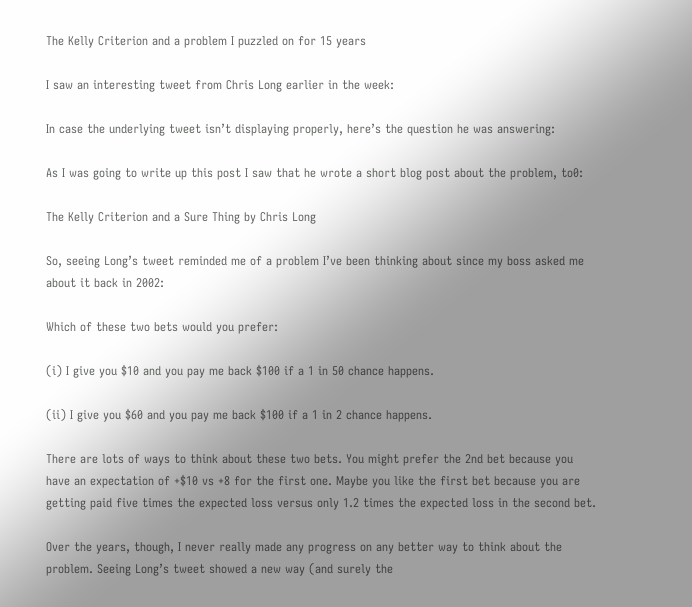The Kelly Criterion and a problem I puzzled on for 15 years

I saw an interesting tweet from Chris Long earlier in the week:

In case the underlying tweet isn’t displaying properly, here’s the question he was answering:

As I was going to write up this post I saw that he wrote a short blog post about the problem, to0:

The Kelly Criterion and a Sure Thing by Chris Long

So, seeing Long’s tweet reminded me of a problem I’ve been thinking about since my boss asked me about it back in 2002:

Which of these two bets would you prefer:

(i) I give you $10 and you pay me back $100 if a 1 in 50 chance happens.

(ii) I give you $60 and you pay me back $100 if a 1 in 2 chance happens.

There are lots of ways to think about these two bets. You might prefer the 2nd bet because you have an expectation of +$10 vs +8 for the first one. Maybe you like the first bet because you are getting paid five times the expected loss versus only 1.2 times the expected loss in the second bet.

Over the years, though, I never really made any progress on any better way to think about the problem. Seeing Long’s tweet showed a new way (and surely the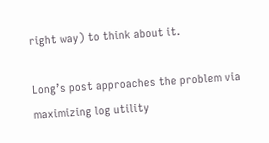right way) to think about it.

Long’s post approaches the problem via maximizing log utility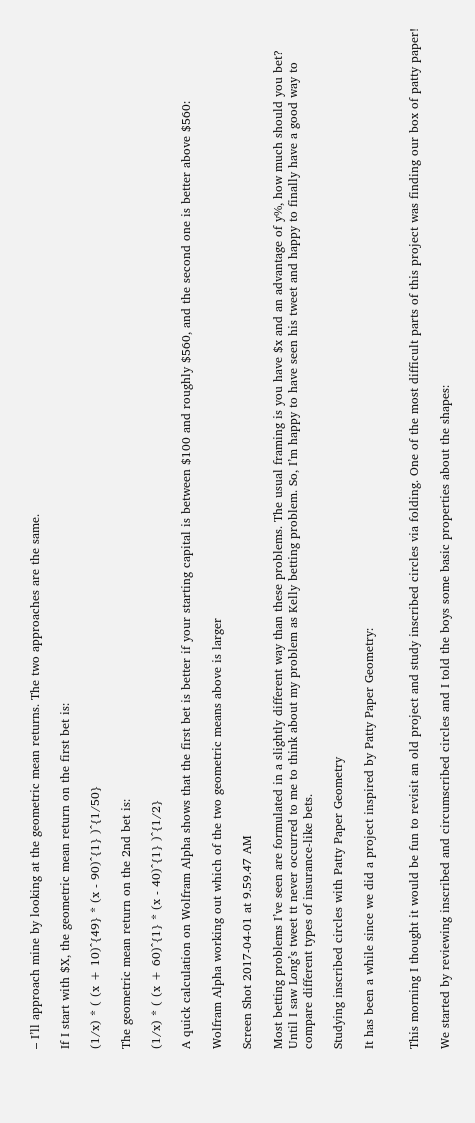– I’ll approach mine by looking at the geometric mean returns. The two approaches are the same.

If I start with $X, the geometric mean return on the first bet is:

(1/x) * ( (x + 10)^{49} * (x - 90)^{1} )^{1/50}

The geometric mean return on the 2nd bet is:

(1/x) * ( (x + 60)^{1} * (x - 40)^{1} )^{1/2}

A quick calculation on Wolfram Alpha shows that the first bet is better if your starting capital is between $100 and roughly $560, and the second one is better above $560:

Wolfram Alpha working out which of the two geometric means above is larger

Screen Shot 2017-04-01 at 9.59.47 AM

Most betting problems I’ve seen are formulated in a slightly different way than these problems. The usual framing is you have $x and an advantage of y%, how much should you bet? Until I saw Long’s tweet tt never occurred to me to think about my problem as Kelly betting problem. So, I’m happy to have seen his tweet and happy to finally have a good way to compare different types of insurance-like bets.

Studying inscribed circles with Patty Paper Geometry

It has been a while since we did a project inspired by Patty Paper Geometry:


This morning I thought it would be fun to revisit an old project and study inscribed circles via folding. One of the most difficult parts of this project was finding our box of patty paper!

We started by reviewing inscribed and circumscribed circles and I told the boys some basic properties about the shapes: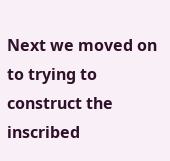Next we moved on to trying to construct the inscribed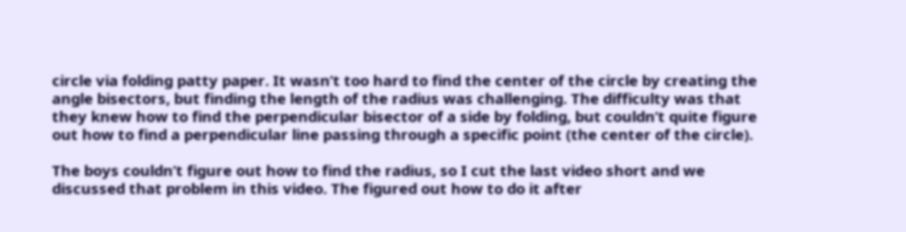circle via folding patty paper. It wasn’t too hard to find the center of the circle by creating the angle bisectors, but finding the length of the radius was challenging. The difficulty was that they knew how to find the perpendicular bisector of a side by folding, but couldn’t quite figure out how to find a perpendicular line passing through a specific point (the center of the circle).

The boys couldn’t figure out how to find the radius, so I cut the last video short and we discussed that problem in this video. The figured out how to do it after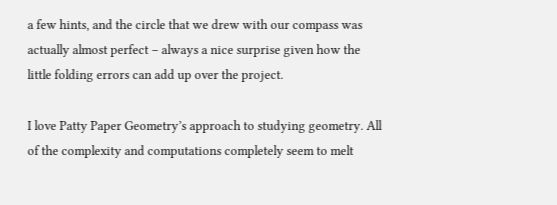a few hints, and the circle that we drew with our compass was actually almost perfect – always a nice surprise given how the little folding errors can add up over the project.

I love Patty Paper Geometry’s approach to studying geometry. All of the complexity and computations completely seem to melt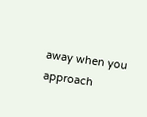away when you approach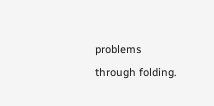problems through folding.